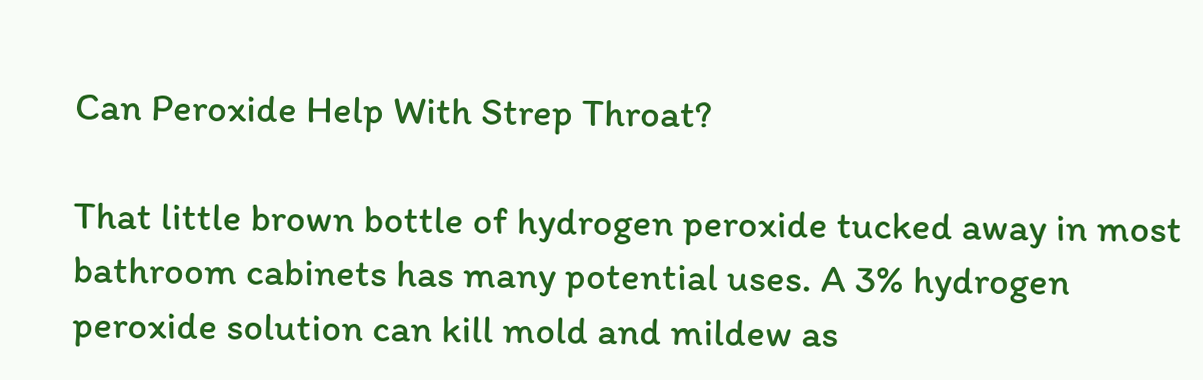Can Peroxide Help With Strep Throat?

That little brown bottle of hydrogen peroxide tucked away in most bathroom cabinets has many potential uses. A 3% hydrogen peroxide solution can kill mold and mildew as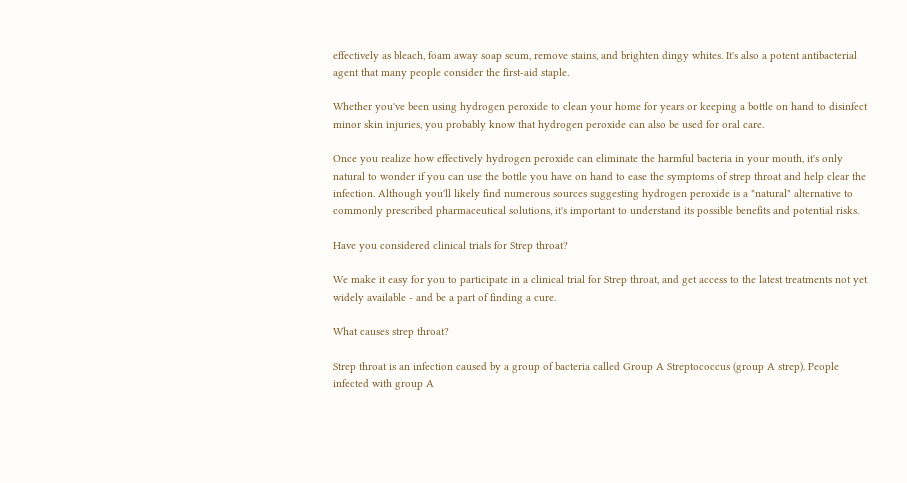effectively as bleach, foam away soap scum, remove stains, and brighten dingy whites. It's also a potent antibacterial agent that many people consider the first-aid staple.

Whether you've been using hydrogen peroxide to clean your home for years or keeping a bottle on hand to disinfect minor skin injuries, you probably know that hydrogen peroxide can also be used for oral care.

Once you realize how effectively hydrogen peroxide can eliminate the harmful bacteria in your mouth, it's only natural to wonder if you can use the bottle you have on hand to ease the symptoms of strep throat and help clear the infection. Although you'll likely find numerous sources suggesting hydrogen peroxide is a "natural" alternative to commonly prescribed pharmaceutical solutions, it's important to understand its possible benefits and potential risks.

Have you considered clinical trials for Strep throat?

We make it easy for you to participate in a clinical trial for Strep throat, and get access to the latest treatments not yet widely available - and be a part of finding a cure.

What causes strep throat?

Strep throat is an infection caused by a group of bacteria called Group A Streptococcus (group A strep). People infected with group A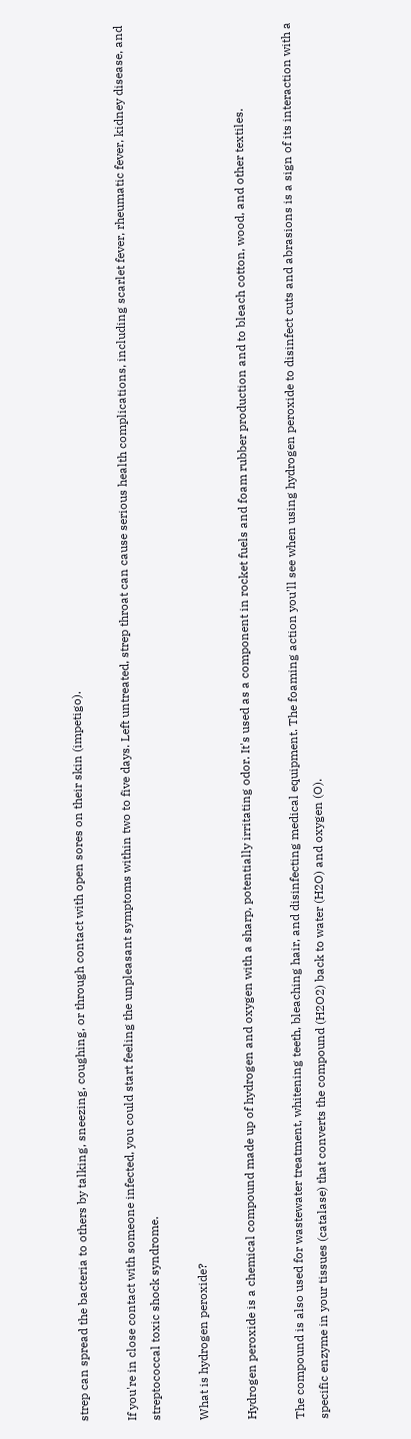strep can spread the bacteria to others by talking, sneezing, coughing, or through contact with open sores on their skin (impetigo).

If you're in close contact with someone infected, you could start feeling the unpleasant symptoms within two to five days. Left untreated, strep throat can cause serious health complications, including scarlet fever, rheumatic fever, kidney disease, and streptococcal toxic shock syndrome.

What is hydrogen peroxide?

Hydrogen peroxide is a chemical compound made up of hydrogen and oxygen with a sharp, potentially irritating odor. It's used as a component in rocket fuels and foam rubber production and to bleach cotton, wood, and other textiles.

The compound is also used for wastewater treatment, whitening teeth, bleaching hair, and disinfecting medical equipment. The foaming action you'll see when using hydrogen peroxide to disinfect cuts and abrasions is a sign of its interaction with a specific enzyme in your tissues (catalase) that converts the compound (H2O2) back to water (H2O) and oxygen (O).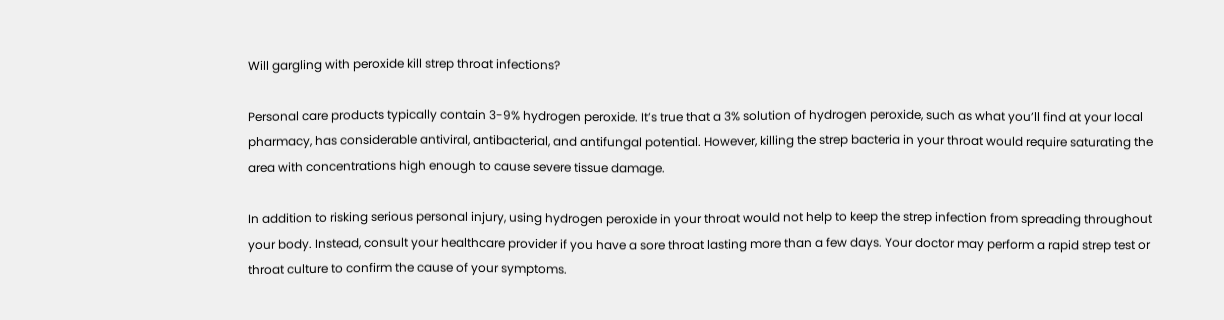Will gargling with peroxide kill strep throat infections?

Personal care products typically contain 3-9% hydrogen peroxide. It’s true that a 3% solution of hydrogen peroxide, such as what you’ll find at your local pharmacy, has considerable antiviral, antibacterial, and antifungal potential. However, killing the strep bacteria in your throat would require saturating the area with concentrations high enough to cause severe tissue damage.

In addition to risking serious personal injury, using hydrogen peroxide in your throat would not help to keep the strep infection from spreading throughout your body. Instead, consult your healthcare provider if you have a sore throat lasting more than a few days. Your doctor may perform a rapid strep test or throat culture to confirm the cause of your symptoms.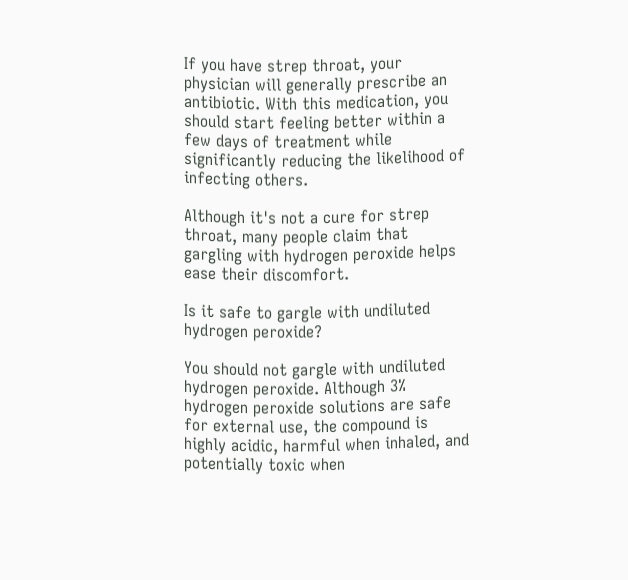If you have strep throat, your physician will generally prescribe an antibiotic. With this medication, you should start feeling better within a few days of treatment while significantly reducing the likelihood of infecting others.

Although it's not a cure for strep throat, many people claim that gargling with hydrogen peroxide helps ease their discomfort.

Is it safe to gargle with undiluted hydrogen peroxide?

You should not gargle with undiluted hydrogen peroxide. Although 3% hydrogen peroxide solutions are safe for external use, the compound is highly acidic, harmful when inhaled, and potentially toxic when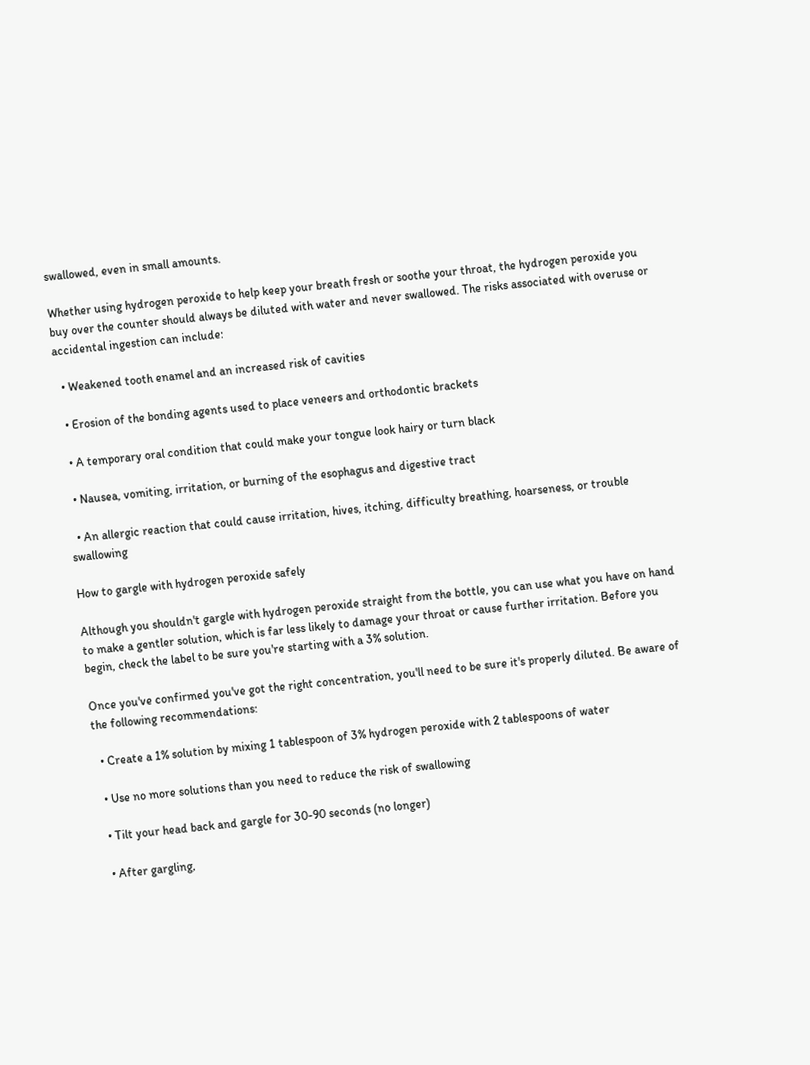swallowed, even in small amounts.

Whether using hydrogen peroxide to help keep your breath fresh or soothe your throat, the hydrogen peroxide you buy over the counter should always be diluted with water and never swallowed. The risks associated with overuse or accidental ingestion can include:

  • Weakened tooth enamel and an increased risk of cavities

  • Erosion of the bonding agents used to place veneers and orthodontic brackets

  • A temporary oral condition that could make your tongue look hairy or turn black

  • Nausea, vomiting, irritation, or burning of the esophagus and digestive tract

  • An allergic reaction that could cause irritation, hives, itching, difficulty breathing, hoarseness, or trouble swallowing

How to gargle with hydrogen peroxide safely

Although you shouldn't gargle with hydrogen peroxide straight from the bottle, you can use what you have on hand to make a gentler solution, which is far less likely to damage your throat or cause further irritation. Before you begin, check the label to be sure you're starting with a 3% solution.

Once you've confirmed you've got the right concentration, you'll need to be sure it's properly diluted. Be aware of the following recommendations:

  • Create a 1% solution by mixing 1 tablespoon of 3% hydrogen peroxide with 2 tablespoons of water

  • Use no more solutions than you need to reduce the risk of swallowing

  • Tilt your head back and gargle for 30-90 seconds (no longer)

  • After gargling,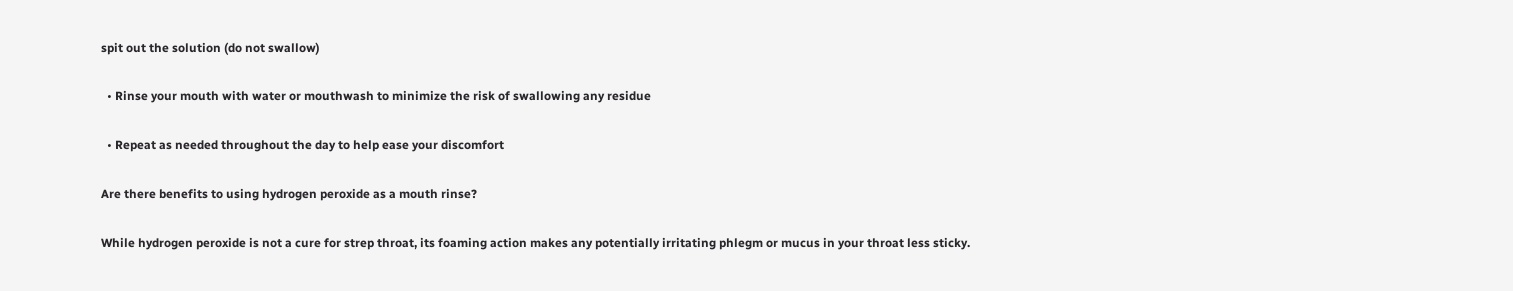spit out the solution (do not swallow)

  • Rinse your mouth with water or mouthwash to minimize the risk of swallowing any residue

  • Repeat as needed throughout the day to help ease your discomfort

Are there benefits to using hydrogen peroxide as a mouth rinse?

While hydrogen peroxide is not a cure for strep throat, its foaming action makes any potentially irritating phlegm or mucus in your throat less sticky.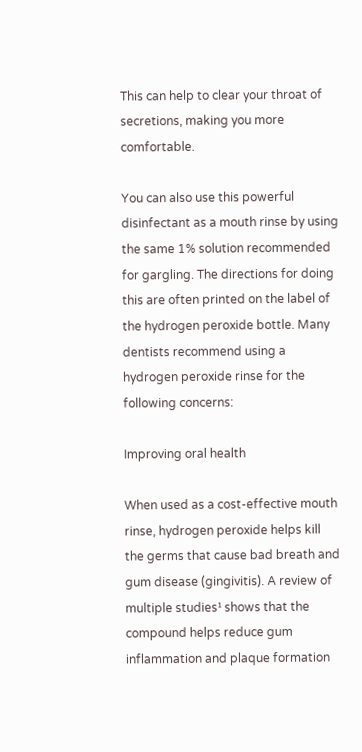This can help to clear your throat of secretions, making you more comfortable.

You can also use this powerful disinfectant as a mouth rinse by using the same 1% solution recommended for gargling. The directions for doing this are often printed on the label of the hydrogen peroxide bottle. Many dentists recommend using a hydrogen peroxide rinse for the following concerns:

Improving oral health

When used as a cost-effective mouth rinse, hydrogen peroxide helps kill the germs that cause bad breath and gum disease (gingivitis). A review of multiple studies¹ shows that the compound helps reduce gum inflammation and plaque formation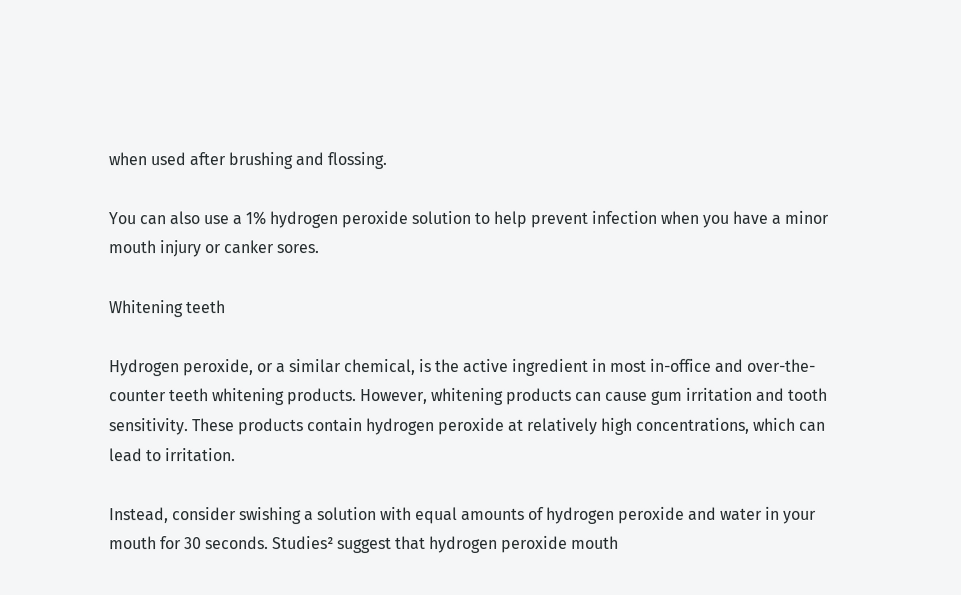when used after brushing and flossing.

You can also use a 1% hydrogen peroxide solution to help prevent infection when you have a minor mouth injury or canker sores.

Whitening teeth

Hydrogen peroxide, or a similar chemical, is the active ingredient in most in-office and over-the-counter teeth whitening products. However, whitening products can cause gum irritation and tooth sensitivity. These products contain hydrogen peroxide at relatively high concentrations, which can lead to irritation.

Instead, consider swishing a solution with equal amounts of hydrogen peroxide and water in your mouth for 30 seconds. Studies² suggest that hydrogen peroxide mouth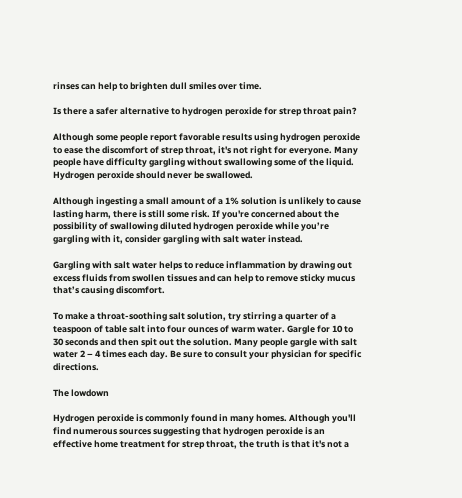rinses can help to brighten dull smiles over time.

Is there a safer alternative to hydrogen peroxide for strep throat pain?

Although some people report favorable results using hydrogen peroxide to ease the discomfort of strep throat, it's not right for everyone. Many people have difficulty gargling without swallowing some of the liquid. Hydrogen peroxide should never be swallowed.

Although ingesting a small amount of a 1% solution is unlikely to cause lasting harm, there is still some risk. If you're concerned about the possibility of swallowing diluted hydrogen peroxide while you’re gargling with it, consider gargling with salt water instead.

Gargling with salt water helps to reduce inflammation by drawing out excess fluids from swollen tissues and can help to remove sticky mucus that’s causing discomfort.

To make a throat-soothing salt solution, try stirring a quarter of a teaspoon of table salt into four ounces of warm water. Gargle for 10 to 30 seconds and then spit out the solution. Many people gargle with salt water 2 – 4 times each day. Be sure to consult your physician for specific directions.

The lowdown

Hydrogen peroxide is commonly found in many homes. Although you'll find numerous sources suggesting that hydrogen peroxide is an effective home treatment for strep throat, the truth is that it's not a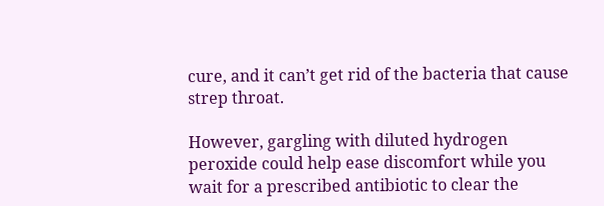cure, and it can’t get rid of the bacteria that cause strep throat.

However, gargling with diluted hydrogen peroxide could help ease discomfort while you wait for a prescribed antibiotic to clear the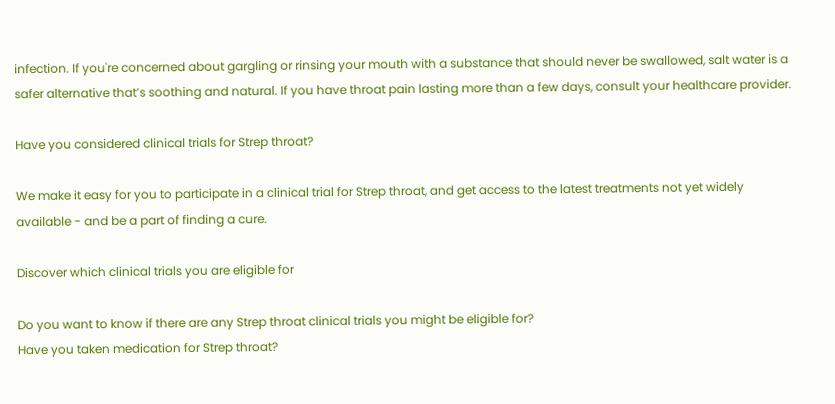infection. If you're concerned about gargling or rinsing your mouth with a substance that should never be swallowed, salt water is a safer alternative that’s soothing and natural. If you have throat pain lasting more than a few days, consult your healthcare provider.

Have you considered clinical trials for Strep throat?

We make it easy for you to participate in a clinical trial for Strep throat, and get access to the latest treatments not yet widely available - and be a part of finding a cure.

Discover which clinical trials you are eligible for

Do you want to know if there are any Strep throat clinical trials you might be eligible for?
Have you taken medication for Strep throat?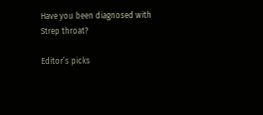Have you been diagnosed with Strep throat?

Editor’s picks